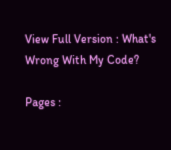View Full Version : What's Wrong With My Code?

Pages :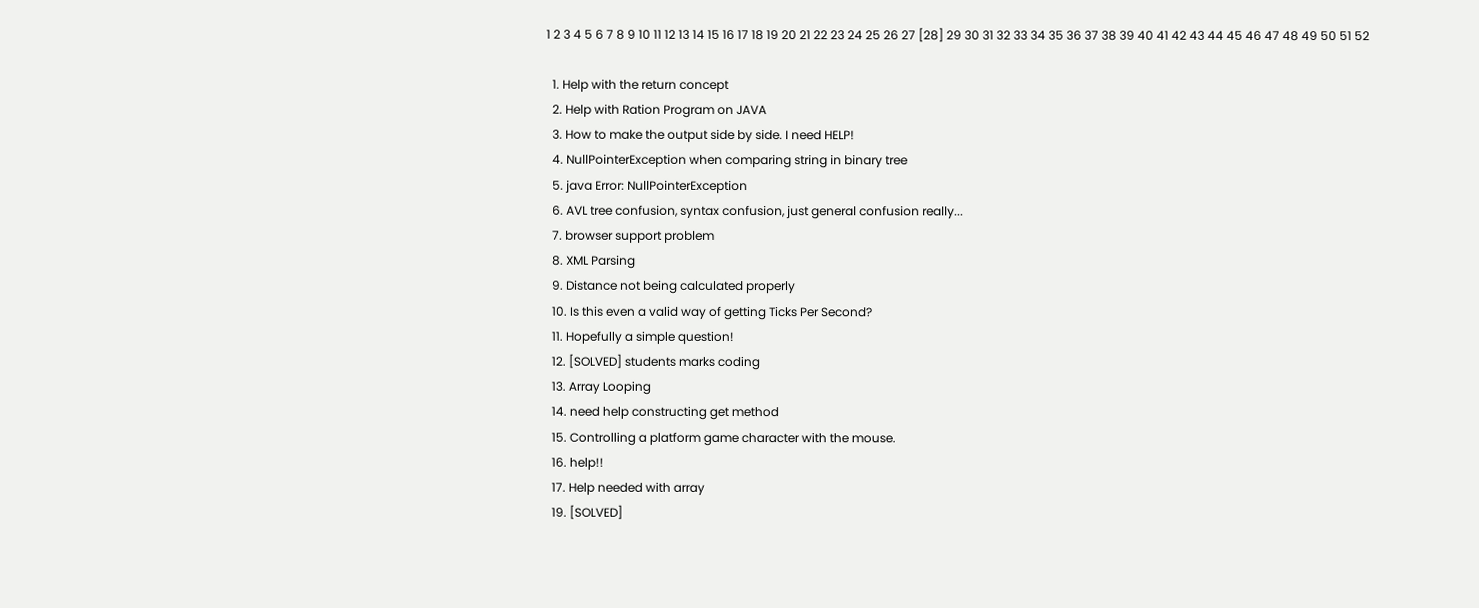1 2 3 4 5 6 7 8 9 10 11 12 13 14 15 16 17 18 19 20 21 22 23 24 25 26 27 [28] 29 30 31 32 33 34 35 36 37 38 39 40 41 42 43 44 45 46 47 48 49 50 51 52

  1. Help with the return concept
  2. Help with Ration Program on JAVA
  3. How to make the output side by side. I need HELP!
  4. NullPointerException when comparing string in binary tree
  5. java Error: NullPointerException
  6. AVL tree confusion, syntax confusion, just general confusion really...
  7. browser support problem
  8. XML Parsing
  9. Distance not being calculated properly
  10. Is this even a valid way of getting Ticks Per Second?
  11. Hopefully a simple question!
  12. [SOLVED] students marks coding
  13. Array Looping
  14. need help constructing get method
  15. Controlling a platform game character with the mouse.
  16. help!!
  17. Help needed with array
  19. [SOLVED]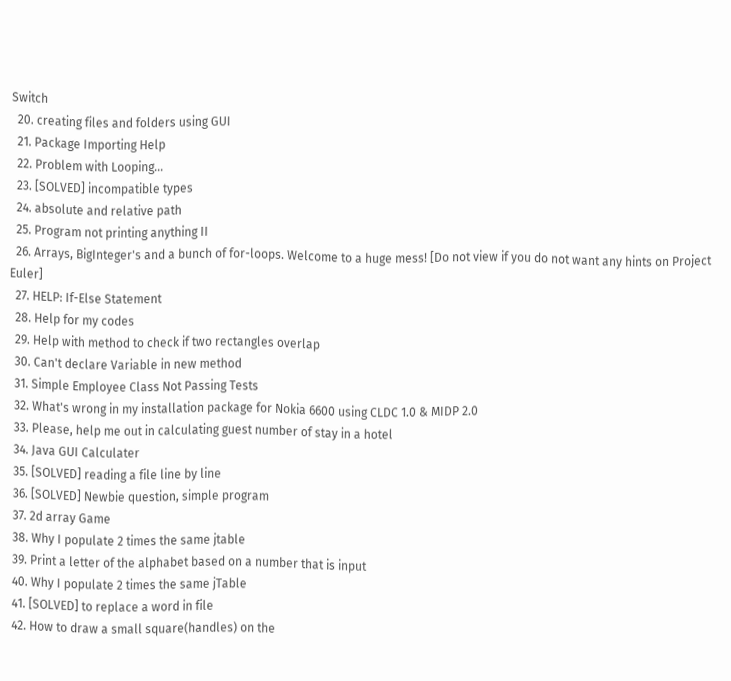Switch
  20. creating files and folders using GUI
  21. Package Importing Help
  22. Problem with Looping...
  23. [SOLVED] incompatible types
  24. absolute and relative path
  25. Program not printing anything II
  26. Arrays, BigInteger's and a bunch of for-loops. Welcome to a huge mess! [Do not view if you do not want any hints on Project Euler]
  27. HELP: If-Else Statement
  28. Help for my codes
  29. Help with method to check if two rectangles overlap
  30. Can't declare Variable in new method
  31. Simple Employee Class Not Passing Tests
  32. What's wrong in my installation package for Nokia 6600 using CLDC 1.0 & MIDP 2.0
  33. Please, help me out in calculating guest number of stay in a hotel
  34. Java GUI Calculater
  35. [SOLVED] reading a file line by line
  36. [SOLVED] Newbie question, simple program
  37. 2d array Game
  38. Why I populate 2 times the same jtable
  39. Print a letter of the alphabet based on a number that is input
  40. Why I populate 2 times the same jTable
  41. [SOLVED] to replace a word in file
  42. How to draw a small square(handles) on the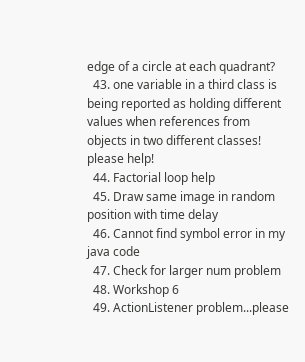edge of a circle at each quadrant?
  43. one variable in a third class is being reported as holding different values when references from objects in two different classes! please help!
  44. Factorial loop help
  45. Draw same image in random position with time delay
  46. Cannot find symbol error in my java code
  47. Check for larger num problem
  48. Workshop 6
  49. ActionListener problem...please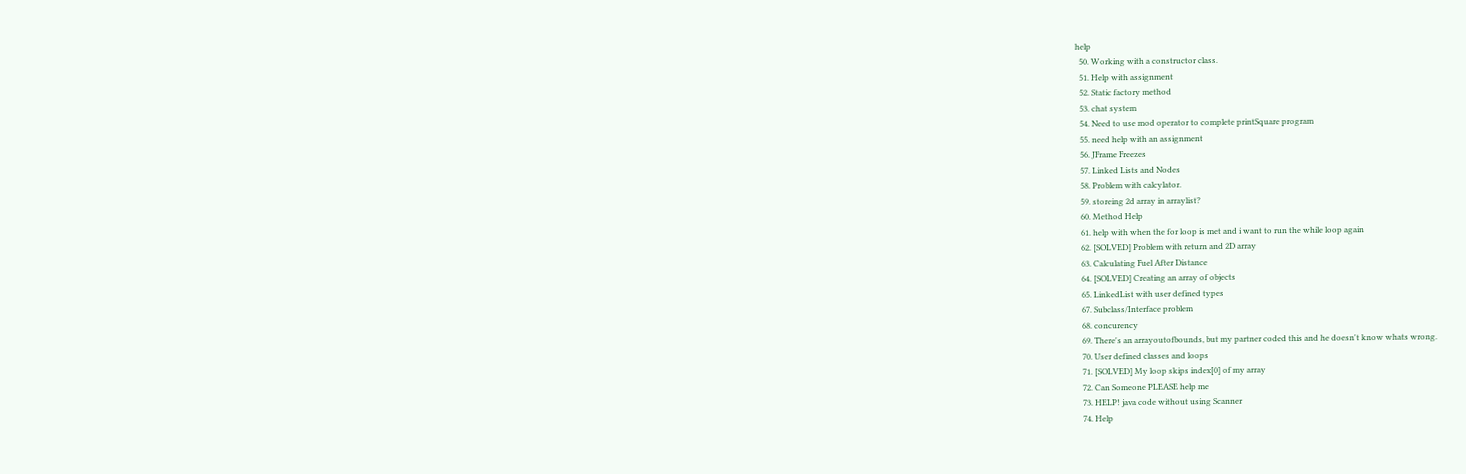help
  50. Working with a constructor class.
  51. Help with assignment
  52. Static factory method
  53. chat system
  54. Need to use mod operator to complete printSquare program
  55. need help with an assignment
  56. JFrame Freezes
  57. Linked Lists and Nodes
  58. Problem with calcylator.
  59. storeing 2d array in arraylist?
  60. Method Help
  61. help with when the for loop is met and i want to run the while loop again
  62. [SOLVED] Problem with return and 2D array
  63. Calculating Fuel After Distance
  64. [SOLVED] Creating an array of objects
  65. LinkedList with user defined types
  67. Subclass/Interface problem
  68. concurency
  69. There's an arrayoutofbounds, but my partner coded this and he doesn't know whats wrong.
  70. User defined classes and loops
  71. [SOLVED] My loop skips index[0] of my array
  72. Can Someone PLEASE help me
  73. HELP! java code without using Scanner
  74. Help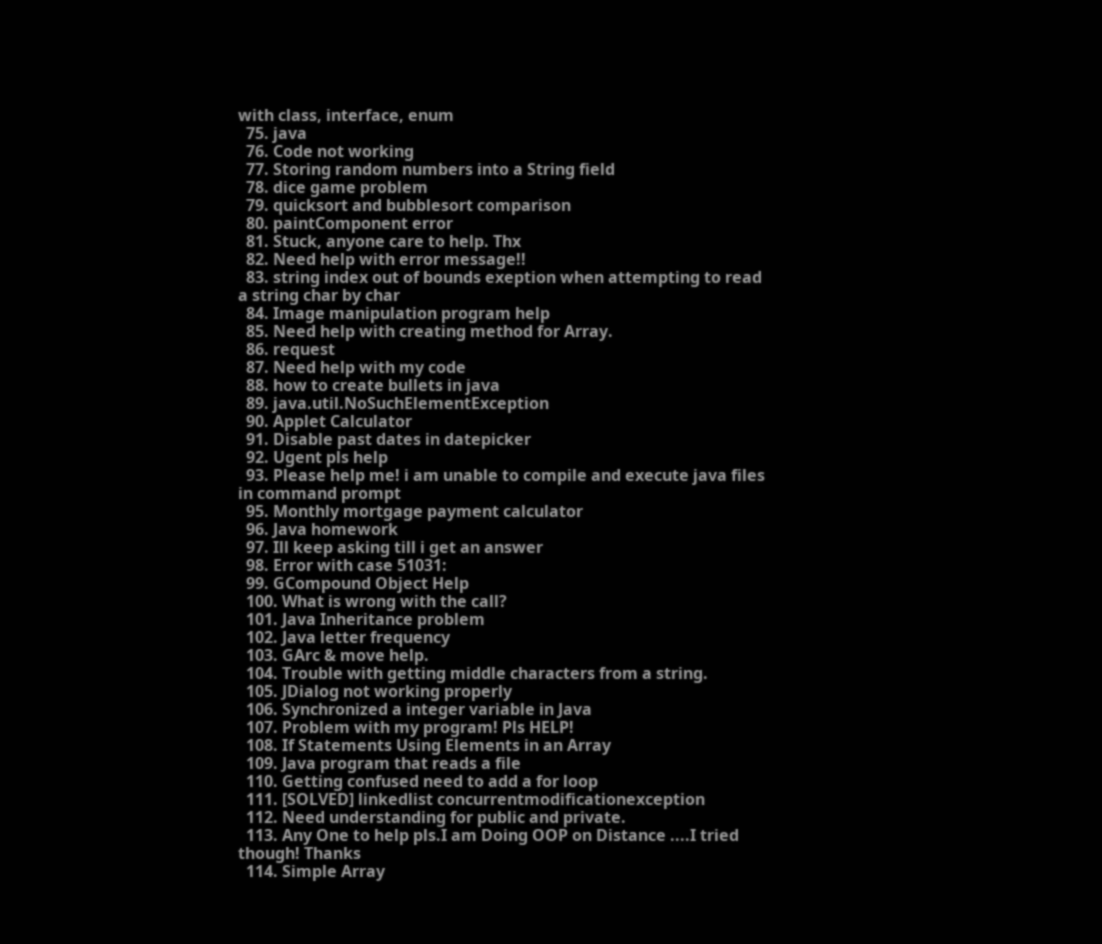with class, interface, enum
  75. java
  76. Code not working
  77. Storing random numbers into a String field
  78. dice game problem
  79. quicksort and bubblesort comparison
  80. paintComponent error
  81. Stuck, anyone care to help. Thx
  82. Need help with error message!!
  83. string index out of bounds exeption when attempting to read a string char by char
  84. Image manipulation program help
  85. Need help with creating method for Array.
  86. request
  87. Need help with my code
  88. how to create bullets in java
  89. java.util.NoSuchElementException
  90. Applet Calculator
  91. Disable past dates in datepicker
  92. Ugent pls help
  93. Please help me! i am unable to compile and execute java files in command prompt
  95. Monthly mortgage payment calculator
  96. Java homework
  97. Ill keep asking till i get an answer
  98. Error with case 51031:
  99. GCompound Object Help
  100. What is wrong with the call?
  101. Java Inheritance problem
  102. Java letter frequency
  103. GArc & move help.
  104. Trouble with getting middle characters from a string.
  105. JDialog not working properly
  106. Synchronized a integer variable in Java
  107. Problem with my program! Pls HELP!
  108. If Statements Using Elements in an Array
  109. Java program that reads a file
  110. Getting confused need to add a for loop
  111. [SOLVED] linkedlist concurrentmodificationexception
  112. Need understanding for public and private.
  113. Any One to help pls.I am Doing OOP on Distance ....I tried though! Thanks
  114. Simple Array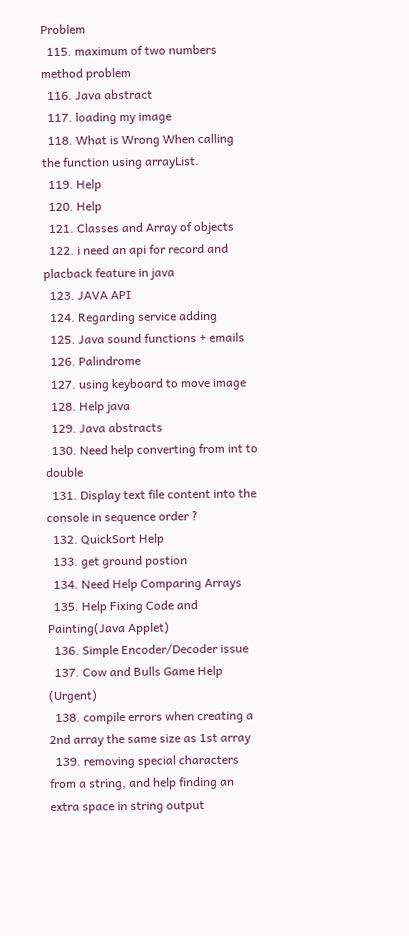Problem
  115. maximum of two numbers method problem
  116. Java abstract
  117. loading my image
  118. What is Wrong When calling the function using arrayList.
  119. Help
  120. Help
  121. Classes and Array of objects
  122. i need an api for record and placback feature in java
  123. JAVA API
  124. Regarding service adding
  125. Java sound functions + emails
  126. Palindrome
  127. using keyboard to move image
  128. Help java
  129. Java abstracts
  130. Need help converting from int to double
  131. Display text file content into the console in sequence order ?
  132. QuickSort Help
  133. get ground postion
  134. Need Help Comparing Arrays
  135. Help Fixing Code and Painting(Java Applet)
  136. Simple Encoder/Decoder issue
  137. Cow and Bulls Game Help (Urgent)
  138. compile errors when creating a 2nd array the same size as 1st array
  139. removing special characters from a string, and help finding an extra space in string output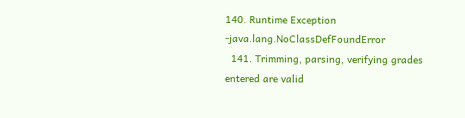140. Runtime Exception -java.lang.NoClassDefFoundError
  141. Trimming, parsing, verifying grades entered are valid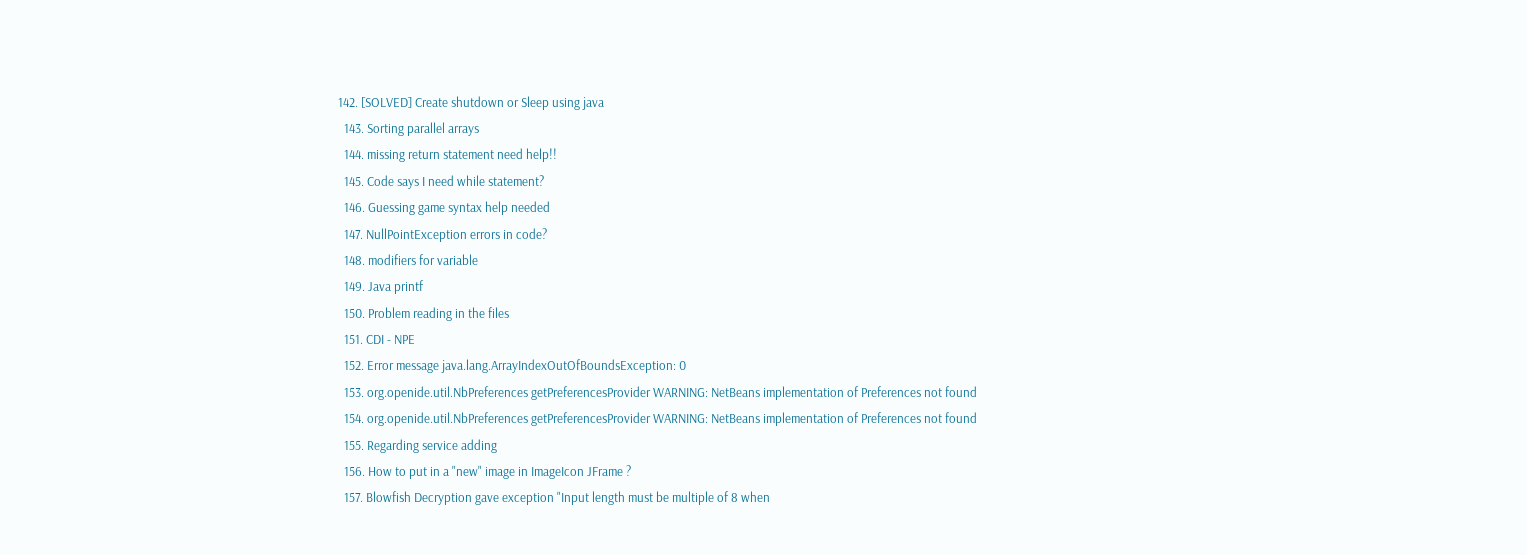142. [SOLVED] Create shutdown or Sleep using java
  143. Sorting parallel arrays
  144. missing return statement need help!!
  145. Code says I need while statement?
  146. Guessing game syntax help needed
  147. NullPointException errors in code?
  148. modifiers for variable
  149. Java printf
  150. Problem reading in the files
  151. CDI - NPE
  152. Error message java.lang.ArrayIndexOutOfBoundsException: 0
  153. org.openide.util.NbPreferences getPreferencesProvider WARNING: NetBeans implementation of Preferences not found
  154. org.openide.util.NbPreferences getPreferencesProvider WARNING: NetBeans implementation of Preferences not found
  155. Regarding service adding
  156. How to put in a "new" image in ImageIcon JFrame ?
  157. Blowfish Decryption gave exception "Input length must be multiple of 8 when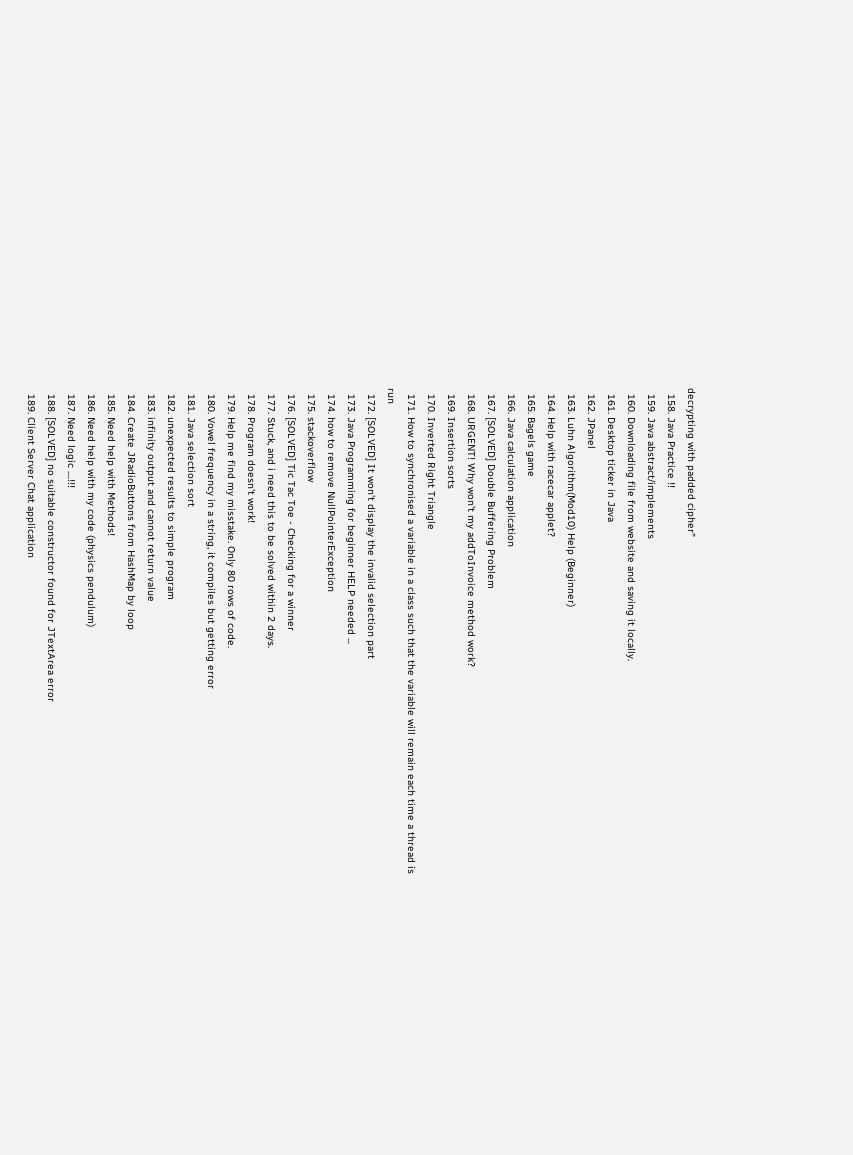decrypting with padded cipher"
  158. Java Practice !!
  159. Java abstract/implements
  160. Downloading file from website and saving it locally.
  161. Desktop ticker in Java
  162. JPanel
  163. Luhn Algorithm(Mod10) Help (Beginner)
  164. Help with racecar applet?
  165. Bagels game
  166. Java calculation application
  167. [SOLVED] Double Buffering Problem
  168. URGENT! Why won't my addToInvoice method work?
  169. Insertion sorts
  170. Inverted Right Triangle
  171. How to synchronised a variable in a class such that the variable will remain each time a thread is run
  172. [SOLVED] It won't display the invalid selection part
  173. Java Programming for beginner HELP needed ...
  174. how to remove NullPointerException
  175. stackoverflow
  176. [SOLVED] Tic Tac Toe - Checking for a winner
  177. Stuck, and i need this to be solved within 2 days.
  178. Program doesn't work!
  179. Help me find my misstake. Only 80 rows of code.
  180. Vowel frequency in a string, it compiles but getting error
  181. Java selection sort
  182. unexpected results to simple program
  183. infinity output and cannot return value
  184. Create JRadioButtons from HashMap by loop
  185. Need help with Methods!
  186. Need help with my code (physics pendulum)
  187. Need logic ....!!!
  188. [SOLVED] no suitable constructor found for JTextArea error
  189. Client Server Chat application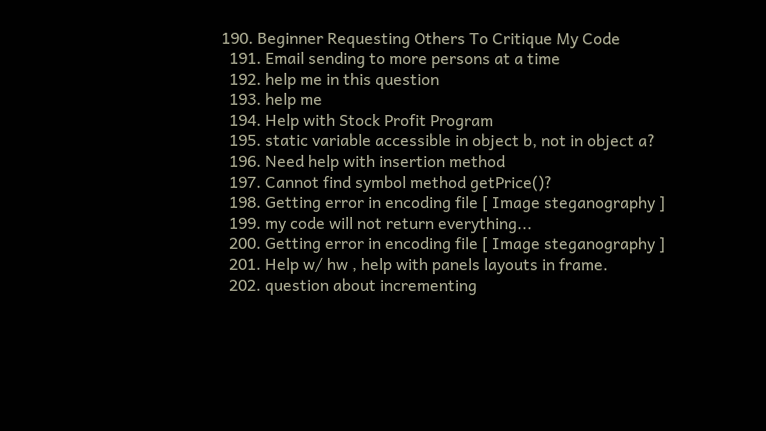190. Beginner Requesting Others To Critique My Code
  191. Email sending to more persons at a time
  192. help me in this question
  193. help me
  194. Help with Stock Profit Program
  195. static variable accessible in object b, not in object a?
  196. Need help with insertion method
  197. Cannot find symbol method getPrice()?
  198. Getting error in encoding file [ Image steganography ]
  199. my code will not return everything...
  200. Getting error in encoding file [ Image steganography ]
  201. Help w/ hw , help with panels layouts in frame.
  202. question about incrementing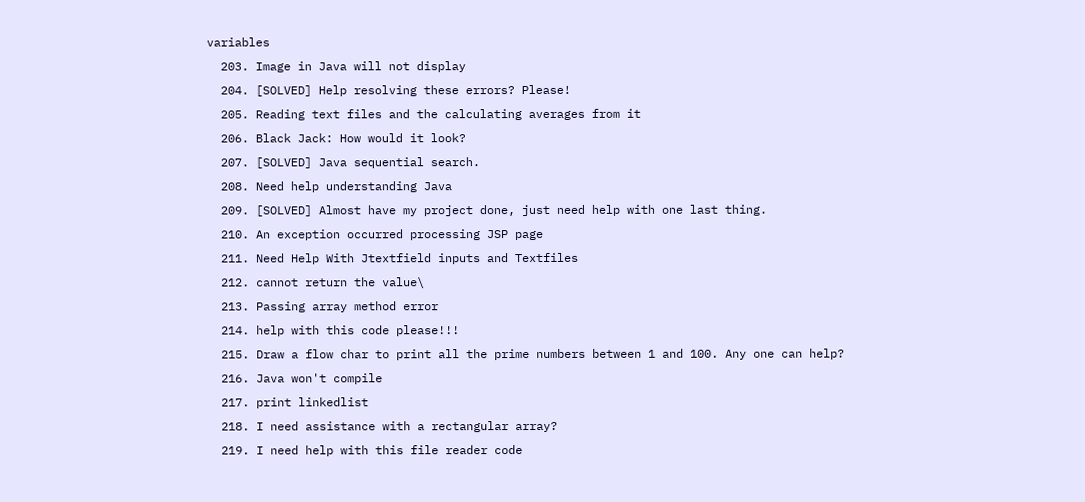variables
  203. Image in Java will not display
  204. [SOLVED] Help resolving these errors? Please!
  205. Reading text files and the calculating averages from it
  206. Black Jack: How would it look?
  207. [SOLVED] Java sequential search.
  208. Need help understanding Java
  209. [SOLVED] Almost have my project done, just need help with one last thing.
  210. An exception occurred processing JSP page
  211. Need Help With Jtextfield inputs and Textfiles
  212. cannot return the value\
  213. Passing array method error
  214. help with this code please!!!
  215. Draw a flow char to print all the prime numbers between 1 and 100. Any one can help?
  216. Java won't compile
  217. print linkedlist
  218. I need assistance with a rectangular array?
  219. I need help with this file reader code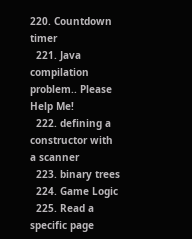220. Countdown timer
  221. Java compilation problem.. Please Help Me!
  222. defining a constructor with a scanner
  223. binary trees
  224. Game Logic
  225. Read a specific page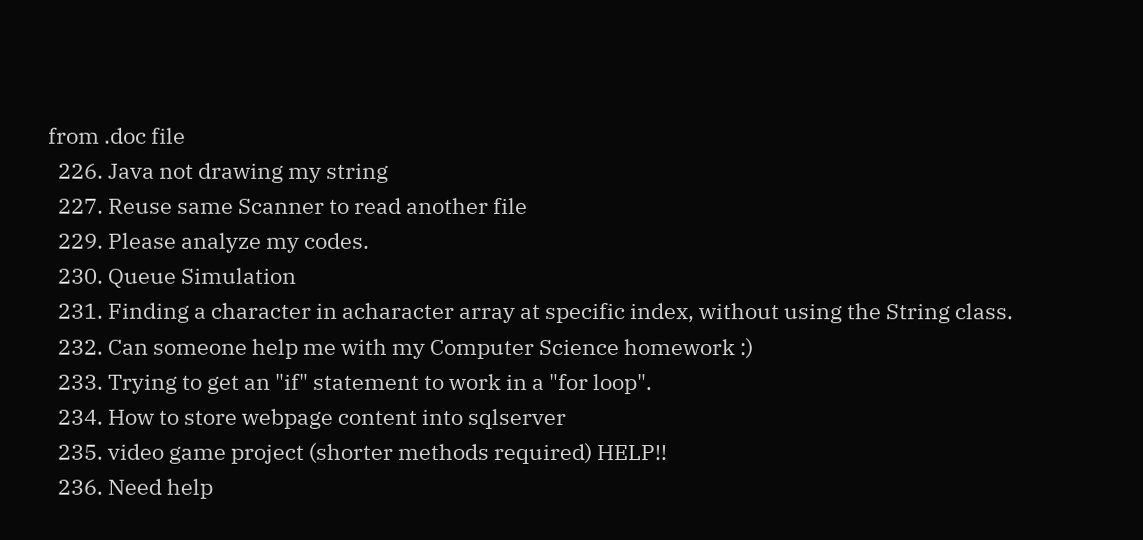from .doc file
  226. Java not drawing my string
  227. Reuse same Scanner to read another file
  229. Please analyze my codes.
  230. Queue Simulation
  231. Finding a character in acharacter array at specific index, without using the String class.
  232. Can someone help me with my Computer Science homework :)
  233. Trying to get an "if" statement to work in a "for loop".
  234. How to store webpage content into sqlserver
  235. video game project (shorter methods required) HELP!!
  236. Need help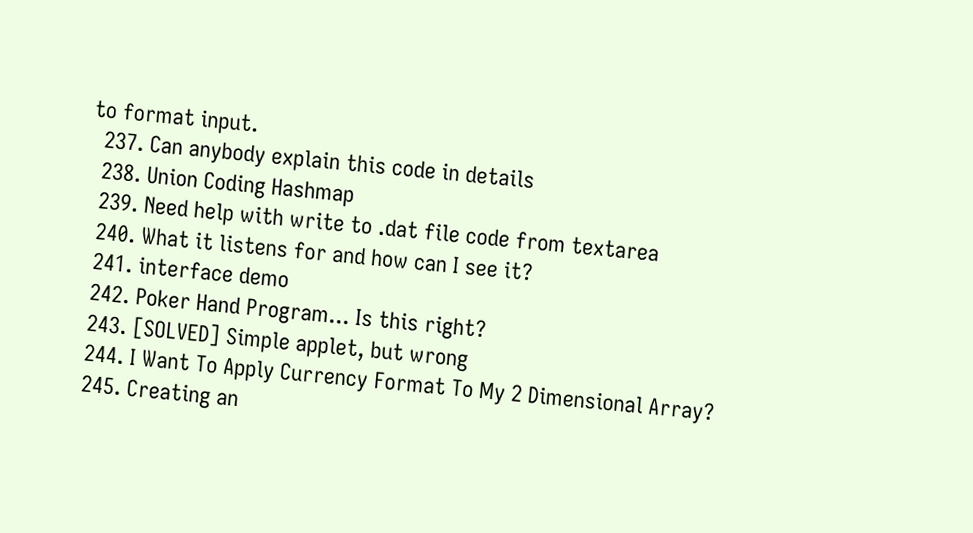to format input.
  237. Can anybody explain this code in details
  238. Union Coding Hashmap
  239. Need help with write to .dat file code from textarea
  240. What it listens for and how can I see it?
  241. interface demo
  242. Poker Hand Program... Is this right?
  243. [SOLVED] Simple applet, but wrong
  244. I Want To Apply Currency Format To My 2 Dimensional Array?
  245. Creating an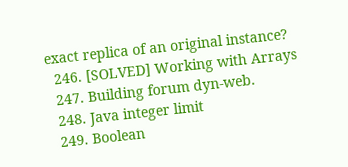exact replica of an original instance?
  246. [SOLVED] Working with Arrays
  247. Building forum dyn-web.
  248. Java integer limit
  249. Boolean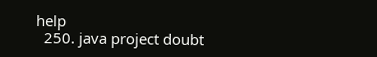help
  250. java project doubt